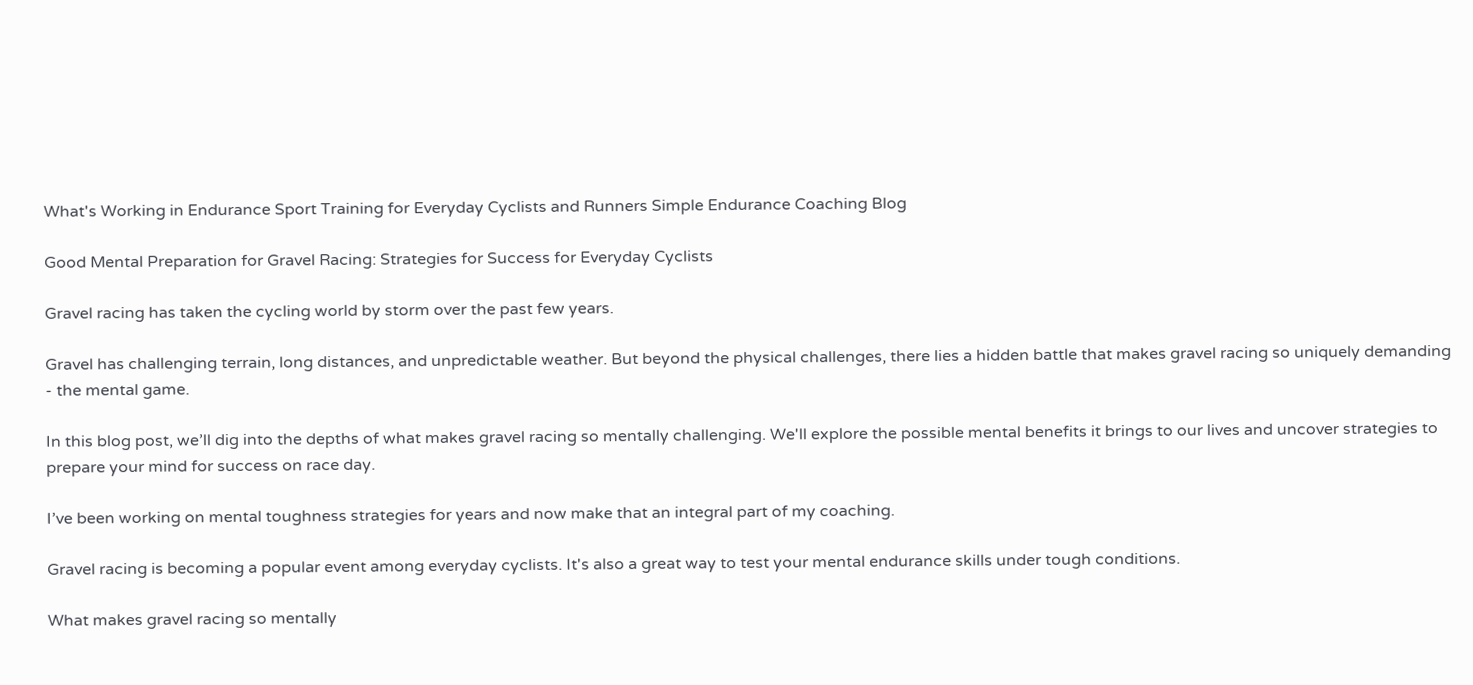What's Working in Endurance Sport Training for Everyday Cyclists and Runners Simple Endurance Coaching Blog

Good Mental Preparation for Gravel Racing: Strategies for Success for Everyday Cyclists

Gravel racing has taken the cycling world by storm over the past few years.

Gravel has challenging terrain, long distances, and unpredictable weather. But beyond the physical challenges, there lies a hidden battle that makes gravel racing so uniquely demanding - the mental game.

In this blog post, we’ll dig into the depths of what makes gravel racing so mentally challenging. We'll explore the possible mental benefits it brings to our lives and uncover strategies to prepare your mind for success on race day.

I’ve been working on mental toughness strategies for years and now make that an integral part of my coaching.

Gravel racing is becoming a popular event among everyday cyclists. It's also a great way to test your mental endurance skills under tough conditions.

What makes gravel racing so mentally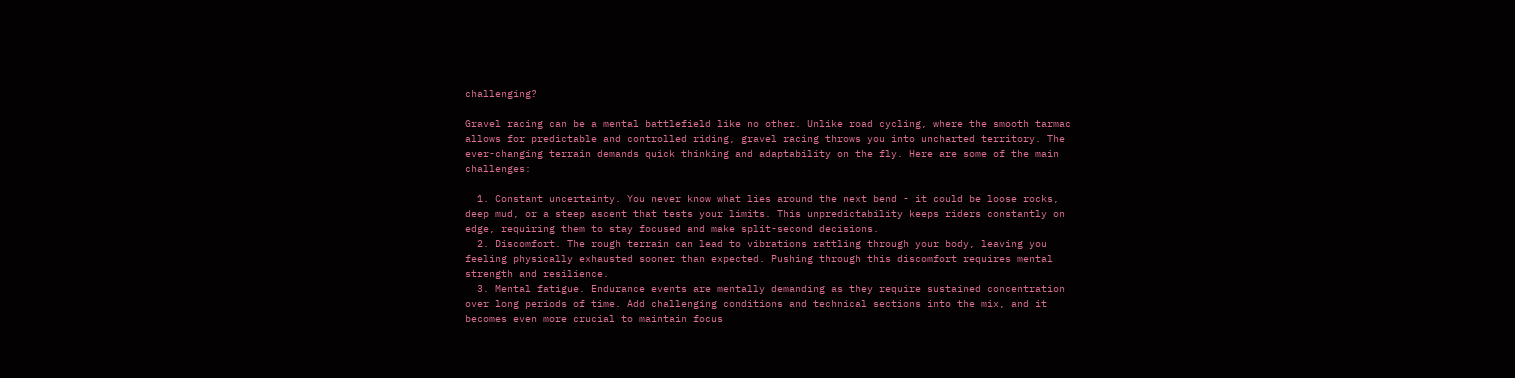challenging?

Gravel racing can be a mental battlefield like no other. Unlike road cycling, where the smooth tarmac allows for predictable and controlled riding, gravel racing throws you into uncharted territory. The ever-changing terrain demands quick thinking and adaptability on the fly. Here are some of the main challenges:

  1. Constant uncertainty. You never know what lies around the next bend - it could be loose rocks, deep mud, or a steep ascent that tests your limits. This unpredictability keeps riders constantly on edge, requiring them to stay focused and make split-second decisions.
  2. Discomfort. The rough terrain can lead to vibrations rattling through your body, leaving you feeling physically exhausted sooner than expected. Pushing through this discomfort requires mental strength and resilience.
  3. Mental fatigue. Endurance events are mentally demanding as they require sustained concentration over long periods of time. Add challenging conditions and technical sections into the mix, and it becomes even more crucial to maintain focus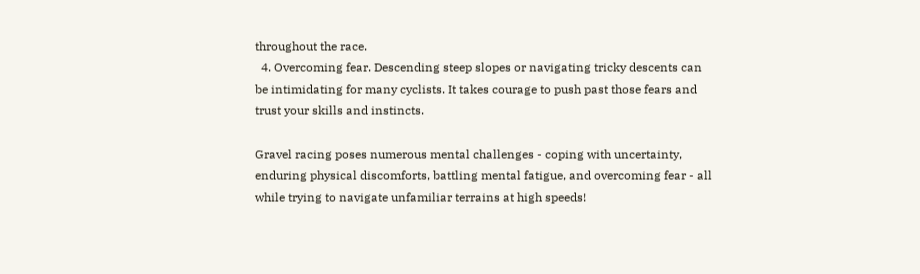throughout the race.
  4. Overcoming fear. Descending steep slopes or navigating tricky descents can be intimidating for many cyclists. It takes courage to push past those fears and trust your skills and instincts.

Gravel racing poses numerous mental challenges - coping with uncertainty, enduring physical discomforts, battling mental fatigue, and overcoming fear - all while trying to navigate unfamiliar terrains at high speeds!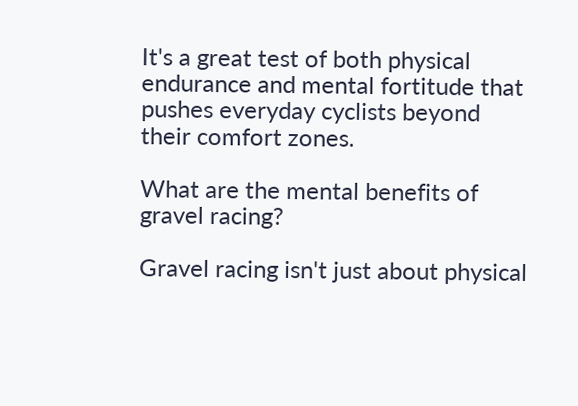It's a great test of both physical endurance and mental fortitude that pushes everyday cyclists beyond their comfort zones.

What are the mental benefits of gravel racing?

Gravel racing isn't just about physical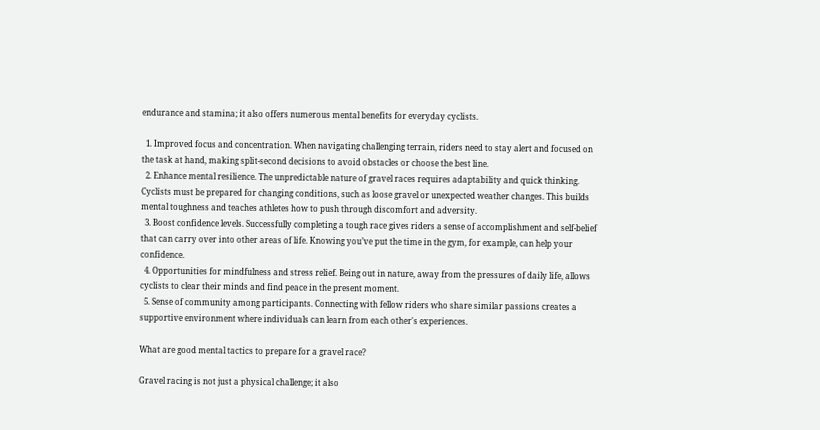endurance and stamina; it also offers numerous mental benefits for everyday cyclists.

  1. Improved focus and concentration. When navigating challenging terrain, riders need to stay alert and focused on the task at hand, making split-second decisions to avoid obstacles or choose the best line.
  2. Enhance mental resilience. The unpredictable nature of gravel races requires adaptability and quick thinking. Cyclists must be prepared for changing conditions, such as loose gravel or unexpected weather changes. This builds mental toughness and teaches athletes how to push through discomfort and adversity.
  3. Boost confidence levels. Successfully completing a tough race gives riders a sense of accomplishment and self-belief that can carry over into other areas of life. Knowing you’ve put the time in the gym, for example, can help your confidence.
  4. Opportunities for mindfulness and stress relief. Being out in nature, away from the pressures of daily life, allows cyclists to clear their minds and find peace in the present moment.
  5. Sense of community among participants. Connecting with fellow riders who share similar passions creates a supportive environment where individuals can learn from each other's experiences.

What are good mental tactics to prepare for a gravel race?

Gravel racing is not just a physical challenge; it also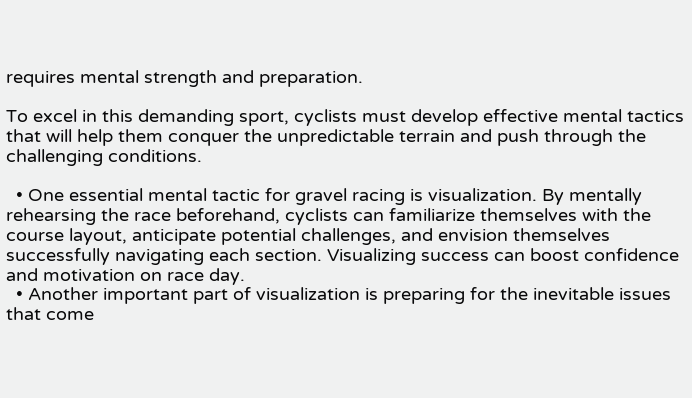requires mental strength and preparation.

To excel in this demanding sport, cyclists must develop effective mental tactics that will help them conquer the unpredictable terrain and push through the challenging conditions.

  • One essential mental tactic for gravel racing is visualization. By mentally rehearsing the race beforehand, cyclists can familiarize themselves with the course layout, anticipate potential challenges, and envision themselves successfully navigating each section. Visualizing success can boost confidence and motivation on race day.
  • Another important part of visualization is preparing for the inevitable issues that come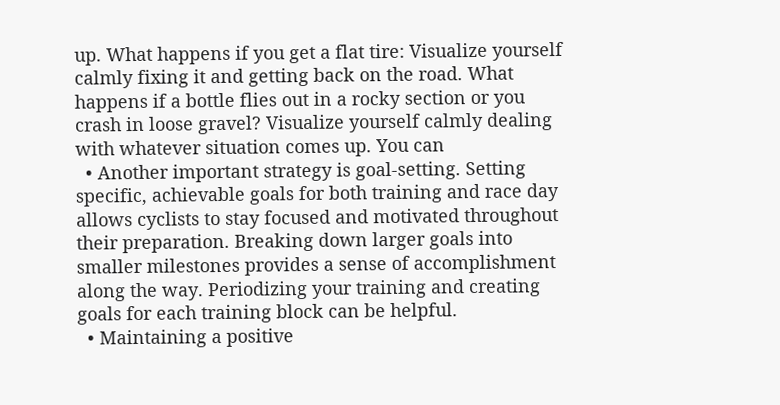up. What happens if you get a flat tire: Visualize yourself calmly fixing it and getting back on the road. What happens if a bottle flies out in a rocky section or you crash in loose gravel? Visualize yourself calmly dealing with whatever situation comes up. You can
  • Another important strategy is goal-setting. Setting specific, achievable goals for both training and race day allows cyclists to stay focused and motivated throughout their preparation. Breaking down larger goals into smaller milestones provides a sense of accomplishment along the way. Periodizing your training and creating goals for each training block can be helpful.
  • Maintaining a positive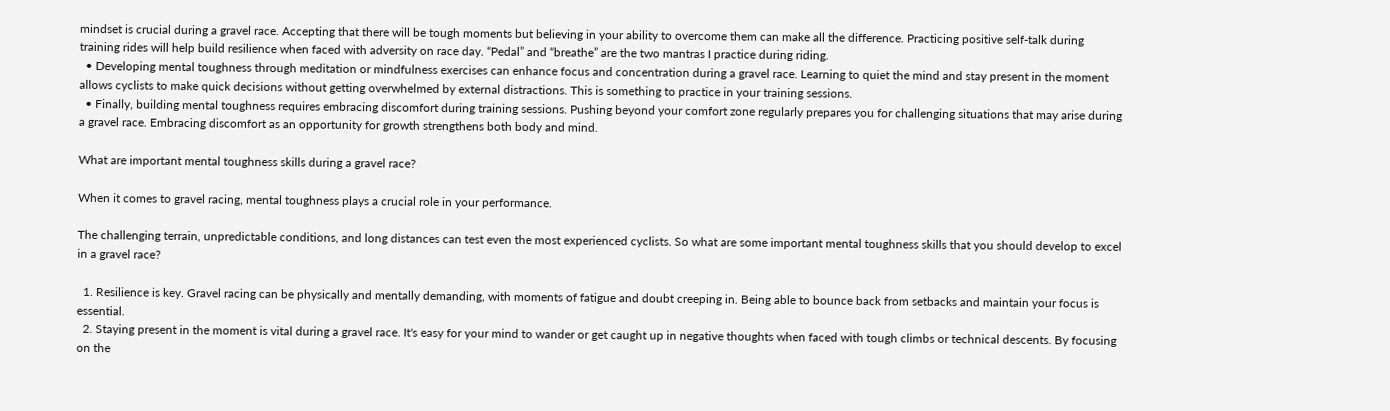mindset is crucial during a gravel race. Accepting that there will be tough moments but believing in your ability to overcome them can make all the difference. Practicing positive self-talk during training rides will help build resilience when faced with adversity on race day. “Pedal” and “breathe” are the two mantras I practice during riding.
  • Developing mental toughness through meditation or mindfulness exercises can enhance focus and concentration during a gravel race. Learning to quiet the mind and stay present in the moment allows cyclists to make quick decisions without getting overwhelmed by external distractions. This is something to practice in your training sessions.
  • Finally, building mental toughness requires embracing discomfort during training sessions. Pushing beyond your comfort zone regularly prepares you for challenging situations that may arise during a gravel race. Embracing discomfort as an opportunity for growth strengthens both body and mind.

What are important mental toughness skills during a gravel race?

When it comes to gravel racing, mental toughness plays a crucial role in your performance.

The challenging terrain, unpredictable conditions, and long distances can test even the most experienced cyclists. So what are some important mental toughness skills that you should develop to excel in a gravel race?

  1. Resilience is key. Gravel racing can be physically and mentally demanding, with moments of fatigue and doubt creeping in. Being able to bounce back from setbacks and maintain your focus is essential.
  2. Staying present in the moment is vital during a gravel race. It's easy for your mind to wander or get caught up in negative thoughts when faced with tough climbs or technical descents. By focusing on the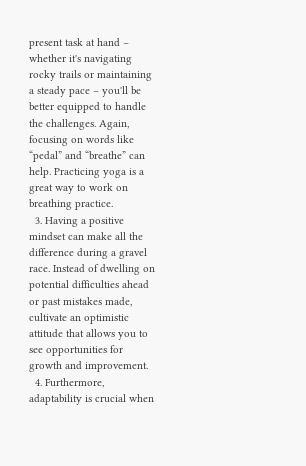present task at hand – whether it's navigating rocky trails or maintaining a steady pace – you'll be better equipped to handle the challenges. Again, focusing on words like “pedal” and “breathe” can help. Practicing yoga is a great way to work on breathing practice.
  3. Having a positive mindset can make all the difference during a gravel race. Instead of dwelling on potential difficulties ahead or past mistakes made, cultivate an optimistic attitude that allows you to see opportunities for growth and improvement.
  4. Furthermore, adaptability is crucial when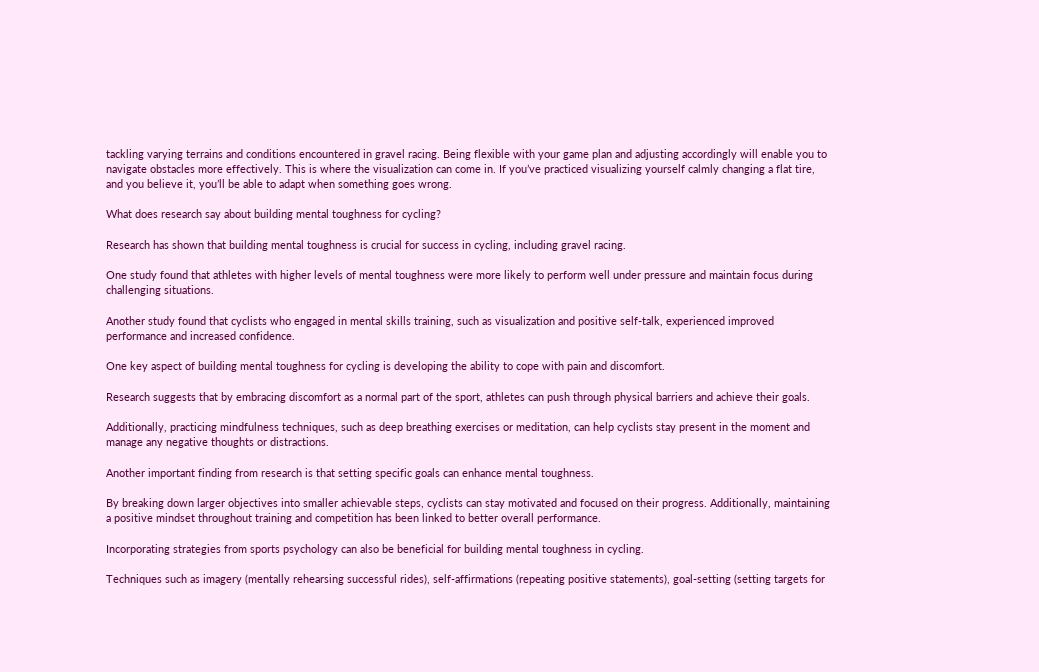tackling varying terrains and conditions encountered in gravel racing. Being flexible with your game plan and adjusting accordingly will enable you to navigate obstacles more effectively. This is where the visualization can come in. If you’ve practiced visualizing yourself calmly changing a flat tire, and you believe it, you’ll be able to adapt when something goes wrong.

What does research say about building mental toughness for cycling?

Research has shown that building mental toughness is crucial for success in cycling, including gravel racing.

One study found that athletes with higher levels of mental toughness were more likely to perform well under pressure and maintain focus during challenging situations.

Another study found that cyclists who engaged in mental skills training, such as visualization and positive self-talk, experienced improved performance and increased confidence.

One key aspect of building mental toughness for cycling is developing the ability to cope with pain and discomfort.

Research suggests that by embracing discomfort as a normal part of the sport, athletes can push through physical barriers and achieve their goals.

Additionally, practicing mindfulness techniques, such as deep breathing exercises or meditation, can help cyclists stay present in the moment and manage any negative thoughts or distractions.

Another important finding from research is that setting specific goals can enhance mental toughness.

By breaking down larger objectives into smaller achievable steps, cyclists can stay motivated and focused on their progress. Additionally, maintaining a positive mindset throughout training and competition has been linked to better overall performance.

Incorporating strategies from sports psychology can also be beneficial for building mental toughness in cycling.

Techniques such as imagery (mentally rehearsing successful rides), self-affirmations (repeating positive statements), goal-setting (setting targets for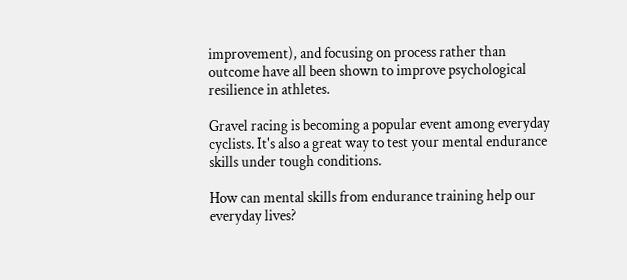improvement), and focusing on process rather than outcome have all been shown to improve psychological resilience in athletes.

Gravel racing is becoming a popular event among everyday cyclists. It's also a great way to test your mental endurance skills under tough conditions.

How can mental skills from endurance training help our everyday lives?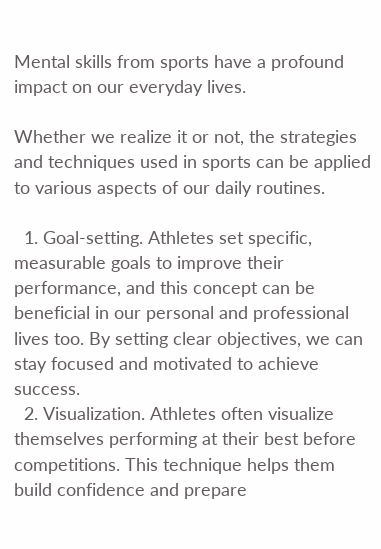Mental skills from sports have a profound impact on our everyday lives.

Whether we realize it or not, the strategies and techniques used in sports can be applied to various aspects of our daily routines.

  1. Goal-setting. Athletes set specific, measurable goals to improve their performance, and this concept can be beneficial in our personal and professional lives too. By setting clear objectives, we can stay focused and motivated to achieve success.
  2. Visualization. Athletes often visualize themselves performing at their best before competitions. This technique helps them build confidence and prepare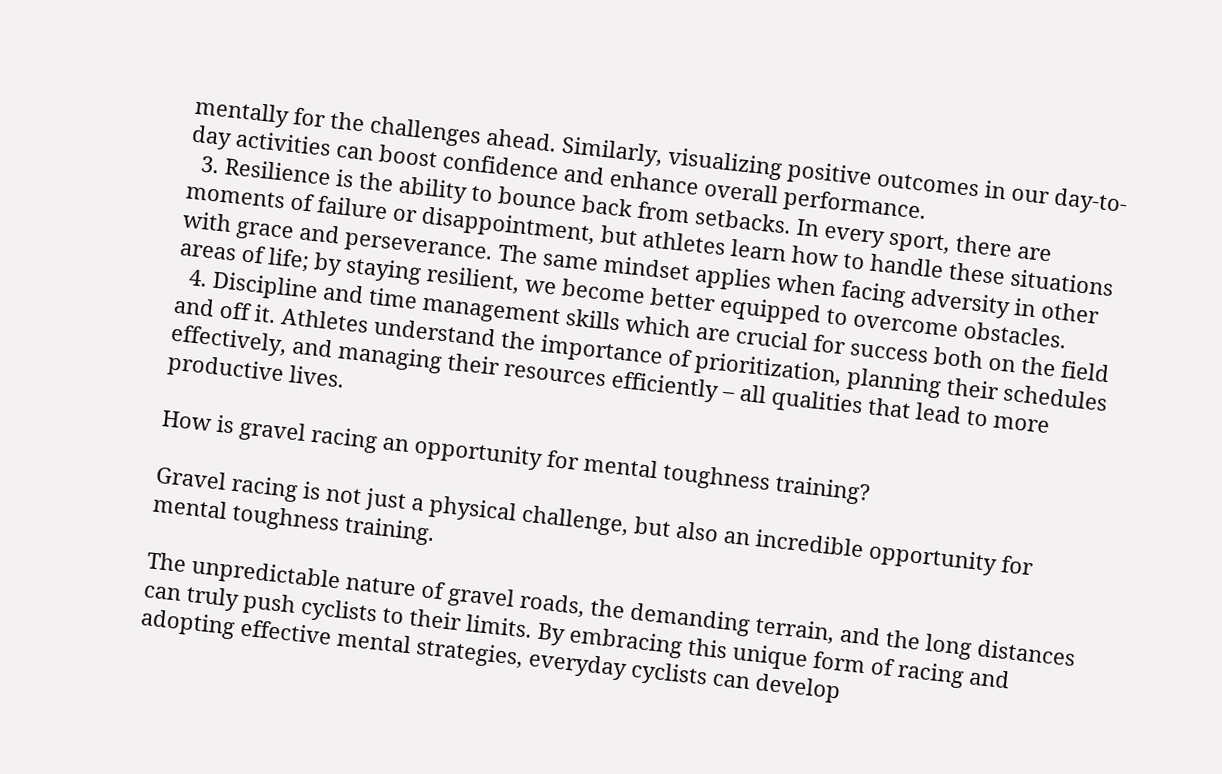mentally for the challenges ahead. Similarly, visualizing positive outcomes in our day-to-day activities can boost confidence and enhance overall performance.
  3. Resilience is the ability to bounce back from setbacks. In every sport, there are moments of failure or disappointment, but athletes learn how to handle these situations with grace and perseverance. The same mindset applies when facing adversity in other areas of life; by staying resilient, we become better equipped to overcome obstacles.
  4. Discipline and time management skills which are crucial for success both on the field and off it. Athletes understand the importance of prioritization, planning their schedules effectively, and managing their resources efficiently – all qualities that lead to more productive lives.

How is gravel racing an opportunity for mental toughness training?

Gravel racing is not just a physical challenge, but also an incredible opportunity for mental toughness training.

The unpredictable nature of gravel roads, the demanding terrain, and the long distances can truly push cyclists to their limits. By embracing this unique form of racing and adopting effective mental strategies, everyday cyclists can develop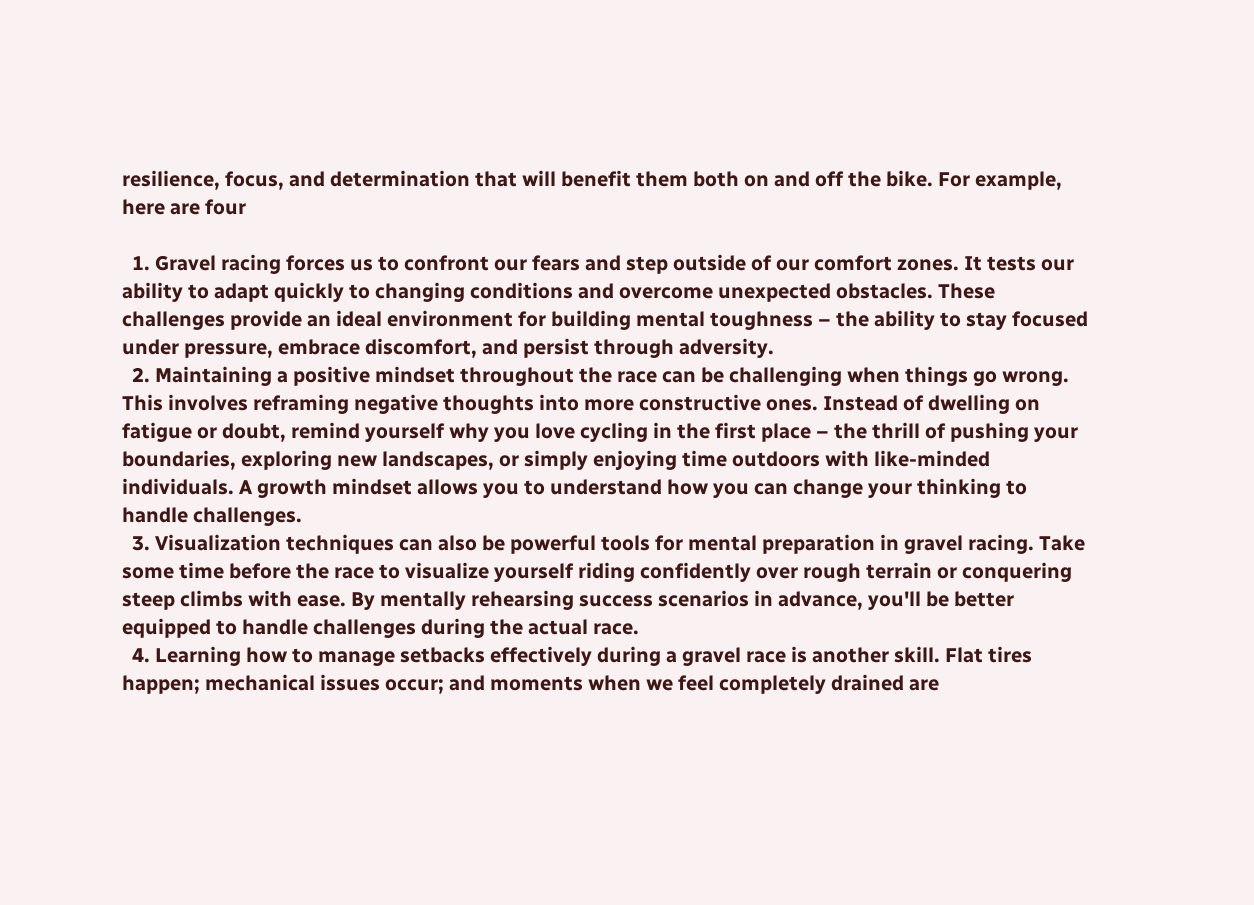resilience, focus, and determination that will benefit them both on and off the bike. For example, here are four

  1. Gravel racing forces us to confront our fears and step outside of our comfort zones. It tests our ability to adapt quickly to changing conditions and overcome unexpected obstacles. These challenges provide an ideal environment for building mental toughness – the ability to stay focused under pressure, embrace discomfort, and persist through adversity.
  2. Maintaining a positive mindset throughout the race can be challenging when things go wrong. This involves reframing negative thoughts into more constructive ones. Instead of dwelling on fatigue or doubt, remind yourself why you love cycling in the first place – the thrill of pushing your boundaries, exploring new landscapes, or simply enjoying time outdoors with like-minded individuals. A growth mindset allows you to understand how you can change your thinking to handle challenges.
  3. Visualization techniques can also be powerful tools for mental preparation in gravel racing. Take some time before the race to visualize yourself riding confidently over rough terrain or conquering steep climbs with ease. By mentally rehearsing success scenarios in advance, you'll be better equipped to handle challenges during the actual race.
  4. Learning how to manage setbacks effectively during a gravel race is another skill. Flat tires happen; mechanical issues occur; and moments when we feel completely drained are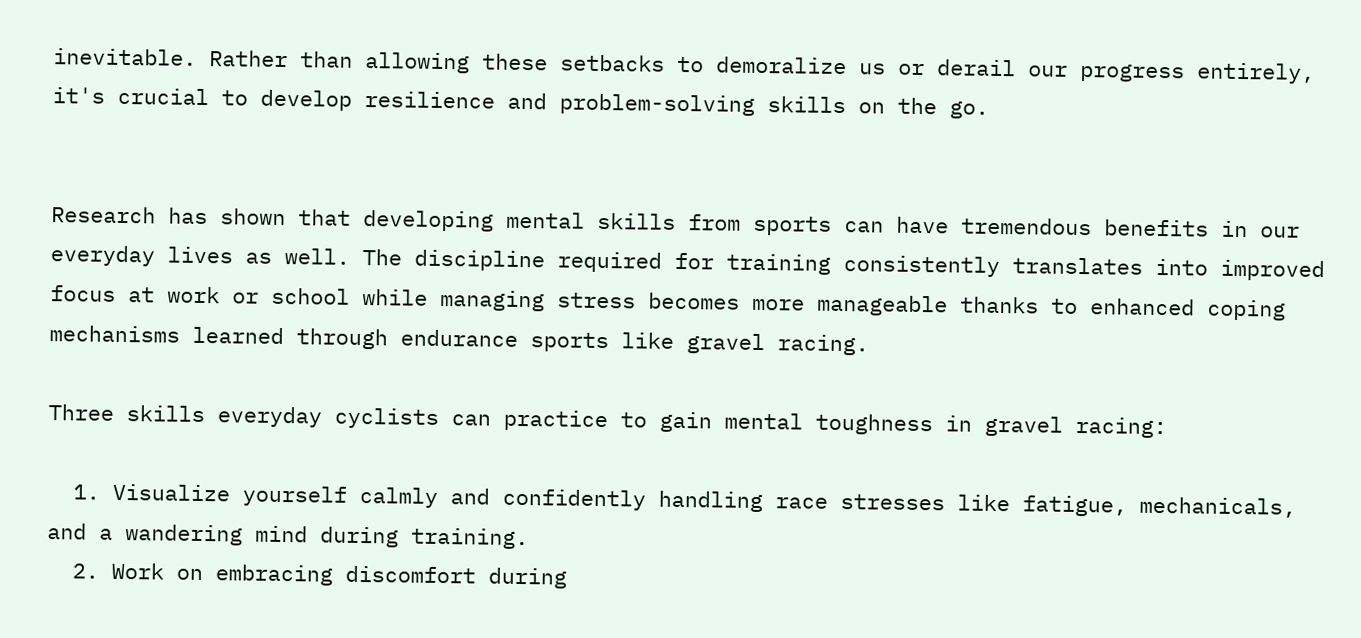inevitable. Rather than allowing these setbacks to demoralize us or derail our progress entirely, it's crucial to develop resilience and problem-solving skills on the go.


Research has shown that developing mental skills from sports can have tremendous benefits in our everyday lives as well. The discipline required for training consistently translates into improved focus at work or school while managing stress becomes more manageable thanks to enhanced coping mechanisms learned through endurance sports like gravel racing.

Three skills everyday cyclists can practice to gain mental toughness in gravel racing:

  1. Visualize yourself calmly and confidently handling race stresses like fatigue, mechanicals, and a wandering mind during training.
  2. Work on embracing discomfort during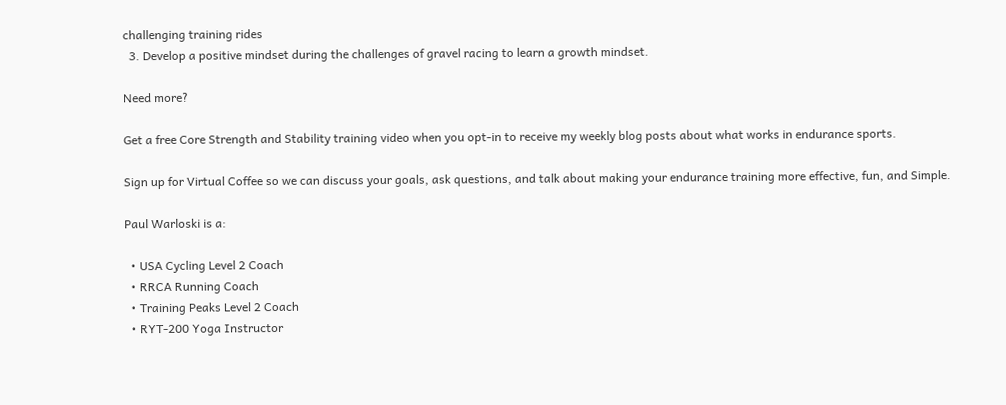challenging training rides
  3. Develop a positive mindset during the challenges of gravel racing to learn a growth mindset.

Need more?

Get a free Core Strength and Stability training video when you opt-in to receive my weekly blog posts about what works in endurance sports.

Sign up for Virtual Coffee so we can discuss your goals, ask questions, and talk about making your endurance training more effective, fun, and Simple.

Paul Warloski is a:

  • USA Cycling Level 2 Coach
  • RRCA Running Coach
  • Training Peaks Level 2 Coach
  • RYT-200 Yoga Instructor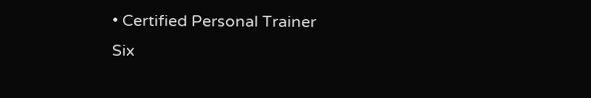• Certified Personal Trainer
Six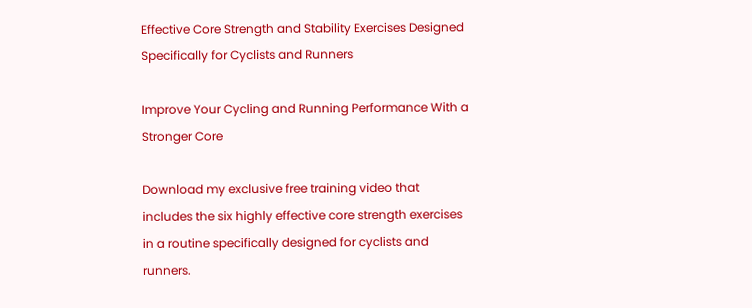Effective Core Strength and Stability Exercises Designed Specifically for Cyclists and Runners

Improve Your Cycling and Running Performance With a Stronger Core

Download my exclusive free training video that includes the six highly effective core strength exercises in a routine specifically designed for cyclists and runners.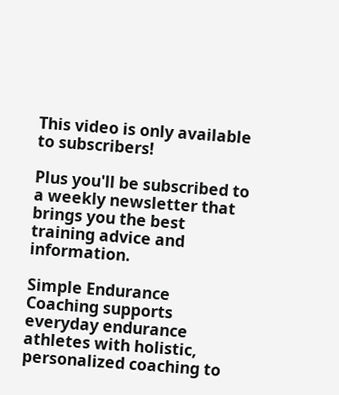This video is only available to subscribers!

Plus you'll be subscribed to a weekly newsletter that brings you the best training advice and information.

Simple Endurance Coaching supports everyday endurance athletes with holistic, personalized coaching to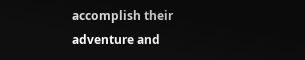accomplish their adventure and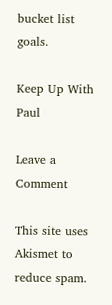bucket list goals.

Keep Up With Paul

Leave a Comment

This site uses Akismet to reduce spam.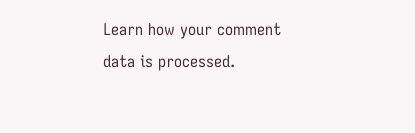Learn how your comment data is processed.